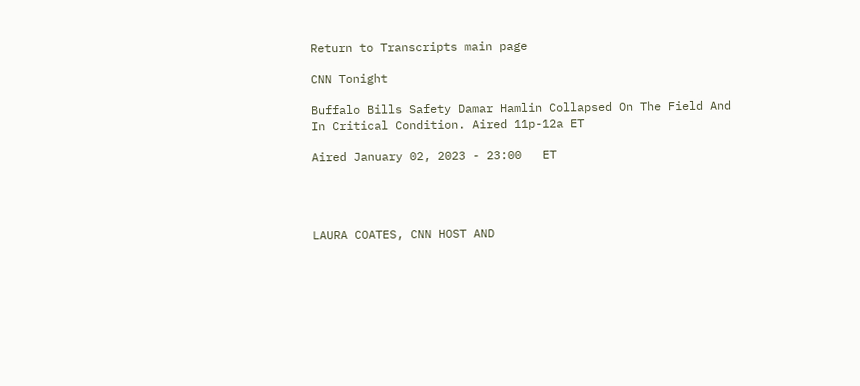Return to Transcripts main page

CNN Tonight

Buffalo Bills Safety Damar Hamlin Collapsed On The Field And In Critical Condition. Aired 11p-12a ET

Aired January 02, 2023 - 23:00   ET




LAURA COATES, CNN HOST AND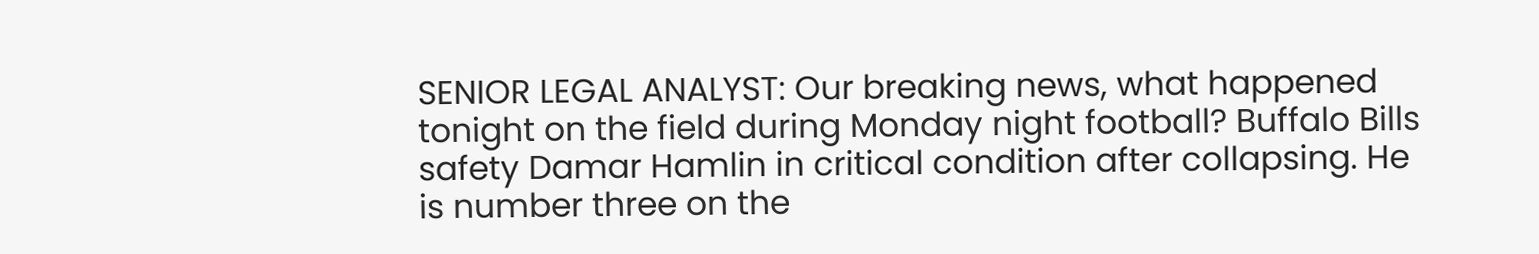SENIOR LEGAL ANALYST: Our breaking news, what happened tonight on the field during Monday night football? Buffalo Bills safety Damar Hamlin in critical condition after collapsing. He is number three on the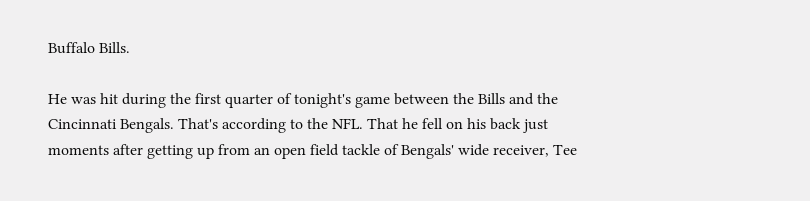Buffalo Bills.

He was hit during the first quarter of tonight's game between the Bills and the Cincinnati Bengals. That's according to the NFL. That he fell on his back just moments after getting up from an open field tackle of Bengals' wide receiver, Tee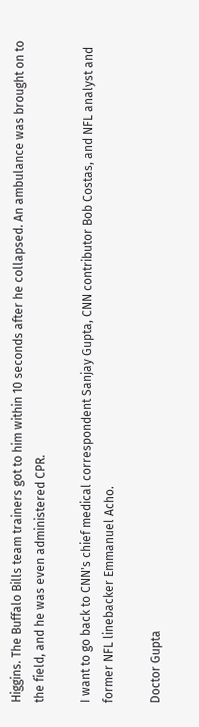Higgins. The Buffalo Bills team trainers got to him within 10 seconds after he collapsed. An ambulance was brought on to the field, and he was even administered CPR.

I want to go back to CNN's chief medical correspondent Sanjay Gupta, CNN contributor Bob Costas, and NFL analyst and former NFL linebacker Emmanuel Acho.

Doctor Gupta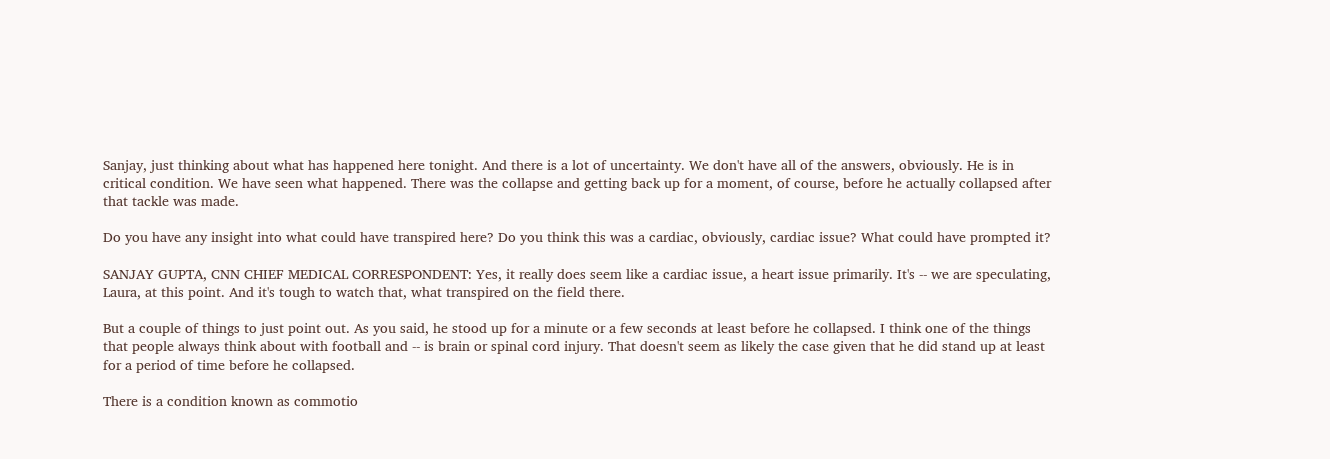Sanjay, just thinking about what has happened here tonight. And there is a lot of uncertainty. We don't have all of the answers, obviously. He is in critical condition. We have seen what happened. There was the collapse and getting back up for a moment, of course, before he actually collapsed after that tackle was made.

Do you have any insight into what could have transpired here? Do you think this was a cardiac, obviously, cardiac issue? What could have prompted it?

SANJAY GUPTA, CNN CHIEF MEDICAL CORRESPONDENT: Yes, it really does seem like a cardiac issue, a heart issue primarily. It's -- we are speculating, Laura, at this point. And it's tough to watch that, what transpired on the field there.

But a couple of things to just point out. As you said, he stood up for a minute or a few seconds at least before he collapsed. I think one of the things that people always think about with football and -- is brain or spinal cord injury. That doesn't seem as likely the case given that he did stand up at least for a period of time before he collapsed.

There is a condition known as commotio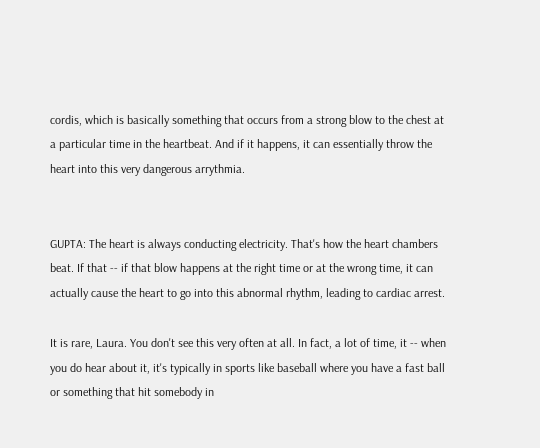cordis, which is basically something that occurs from a strong blow to the chest at a particular time in the heartbeat. And if it happens, it can essentially throw the heart into this very dangerous arrythmia.


GUPTA: The heart is always conducting electricity. That's how the heart chambers beat. If that -- if that blow happens at the right time or at the wrong time, it can actually cause the heart to go into this abnormal rhythm, leading to cardiac arrest.

It is rare, Laura. You don't see this very often at all. In fact, a lot of time, it -- when you do hear about it, it's typically in sports like baseball where you have a fast ball or something that hit somebody in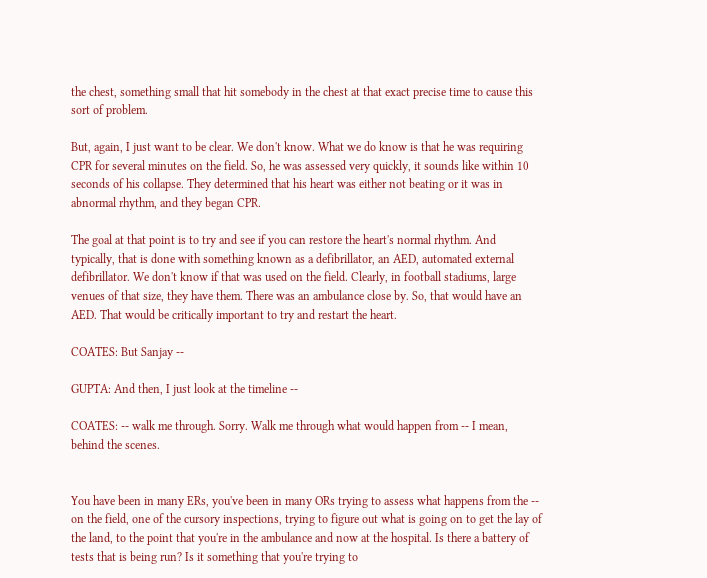the chest, something small that hit somebody in the chest at that exact precise time to cause this sort of problem.

But, again, I just want to be clear. We don't know. What we do know is that he was requiring CPR for several minutes on the field. So, he was assessed very quickly, it sounds like within 10 seconds of his collapse. They determined that his heart was either not beating or it was in abnormal rhythm, and they began CPR.

The goal at that point is to try and see if you can restore the heart's normal rhythm. And typically, that is done with something known as a defibrillator, an AED, automated external defibrillator. We don't know if that was used on the field. Clearly, in football stadiums, large venues of that size, they have them. There was an ambulance close by. So, that would have an AED. That would be critically important to try and restart the heart.

COATES: But Sanjay --

GUPTA: And then, I just look at the timeline --

COATES: -- walk me through. Sorry. Walk me through what would happen from -- I mean, behind the scenes.


You have been in many ERs, you've been in many ORs trying to assess what happens from the -- on the field, one of the cursory inspections, trying to figure out what is going on to get the lay of the land, to the point that you're in the ambulance and now at the hospital. Is there a battery of tests that is being run? Is it something that you're trying to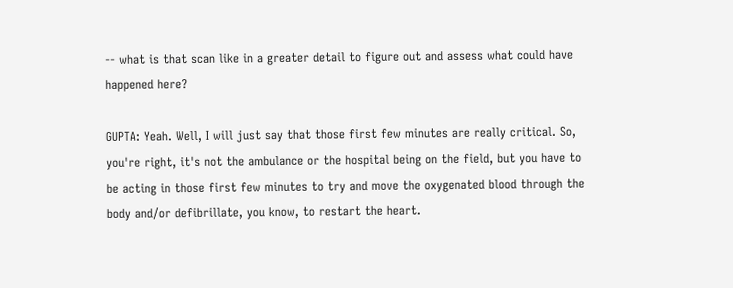-- what is that scan like in a greater detail to figure out and assess what could have happened here?

GUPTA: Yeah. Well, I will just say that those first few minutes are really critical. So, you're right, it's not the ambulance or the hospital being on the field, but you have to be acting in those first few minutes to try and move the oxygenated blood through the body and/or defibrillate, you know, to restart the heart.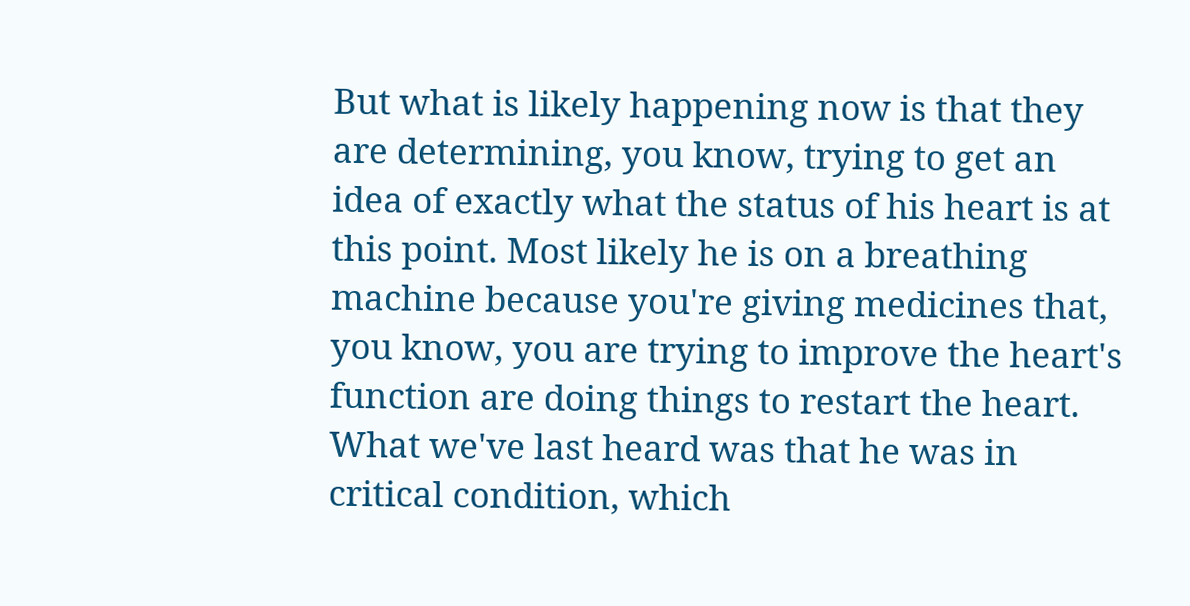But what is likely happening now is that they are determining, you know, trying to get an idea of exactly what the status of his heart is at this point. Most likely he is on a breathing machine because you're giving medicines that, you know, you are trying to improve the heart's function are doing things to restart the heart. What we've last heard was that he was in critical condition, which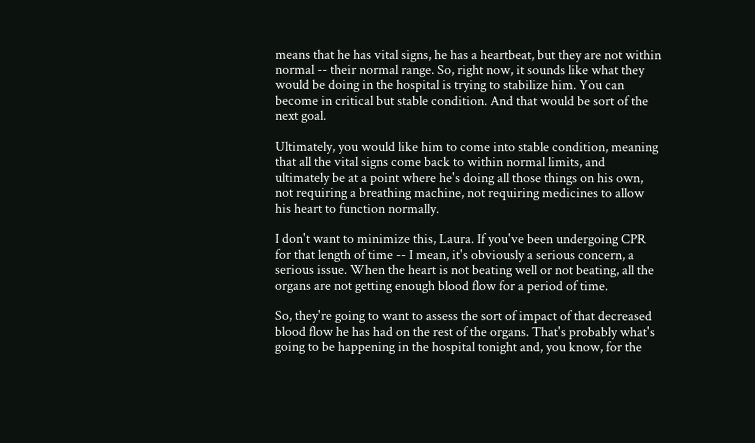means that he has vital signs, he has a heartbeat, but they are not within normal -- their normal range. So, right now, it sounds like what they would be doing in the hospital is trying to stabilize him. You can become in critical but stable condition. And that would be sort of the next goal.

Ultimately, you would like him to come into stable condition, meaning that all the vital signs come back to within normal limits, and ultimately be at a point where he's doing all those things on his own, not requiring a breathing machine, not requiring medicines to allow his heart to function normally.

I don't want to minimize this, Laura. If you've been undergoing CPR for that length of time -- I mean, it's obviously a serious concern, a serious issue. When the heart is not beating well or not beating, all the organs are not getting enough blood flow for a period of time.

So, they're going to want to assess the sort of impact of that decreased blood flow he has had on the rest of the organs. That's probably what's going to be happening in the hospital tonight and, you know, for the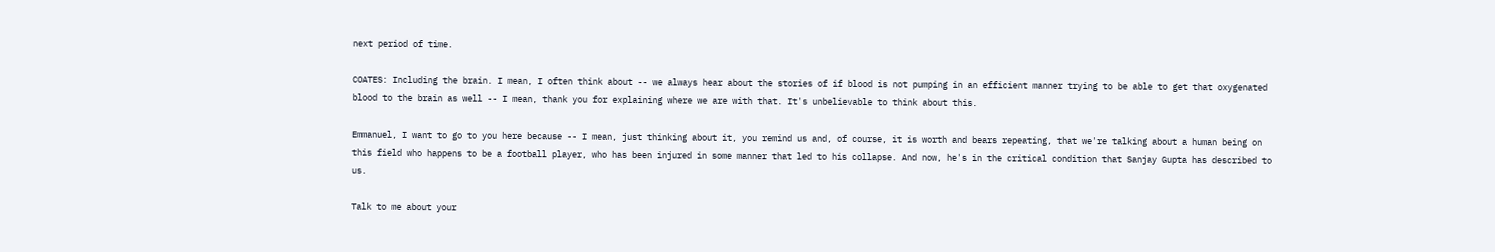next period of time.

COATES: Including the brain. I mean, I often think about -- we always hear about the stories of if blood is not pumping in an efficient manner trying to be able to get that oxygenated blood to the brain as well -- I mean, thank you for explaining where we are with that. It's unbelievable to think about this.

Emmanuel, I want to go to you here because -- I mean, just thinking about it, you remind us and, of course, it is worth and bears repeating, that we're talking about a human being on this field who happens to be a football player, who has been injured in some manner that led to his collapse. And now, he's in the critical condition that Sanjay Gupta has described to us.

Talk to me about your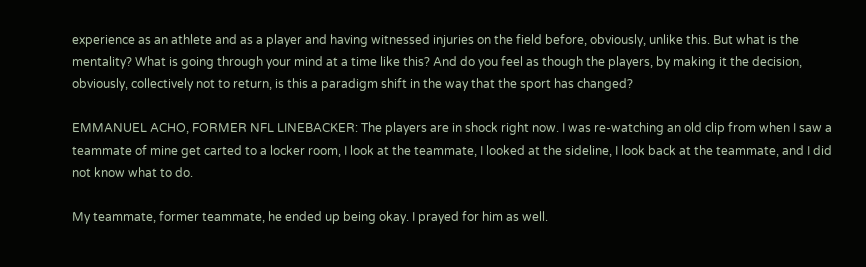experience as an athlete and as a player and having witnessed injuries on the field before, obviously, unlike this. But what is the mentality? What is going through your mind at a time like this? And do you feel as though the players, by making it the decision, obviously, collectively not to return, is this a paradigm shift in the way that the sport has changed?

EMMANUEL ACHO, FORMER NFL LINEBACKER: The players are in shock right now. I was re-watching an old clip from when I saw a teammate of mine get carted to a locker room, I look at the teammate, I looked at the sideline, I look back at the teammate, and I did not know what to do.

My teammate, former teammate, he ended up being okay. I prayed for him as well.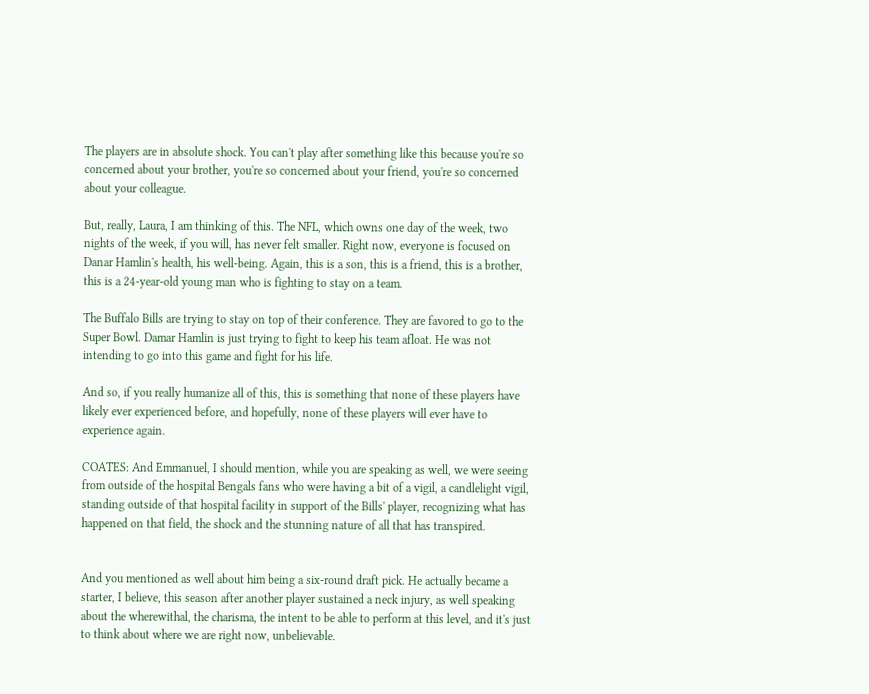The players are in absolute shock. You can't play after something like this because you're so concerned about your brother, you're so concerned about your friend, you're so concerned about your colleague.

But, really, Laura, I am thinking of this. The NFL, which owns one day of the week, two nights of the week, if you will, has never felt smaller. Right now, everyone is focused on Danar Hamlin's health, his well-being. Again, this is a son, this is a friend, this is a brother, this is a 24-year-old young man who is fighting to stay on a team.

The Buffalo Bills are trying to stay on top of their conference. They are favored to go to the Super Bowl. Damar Hamlin is just trying to fight to keep his team afloat. He was not intending to go into this game and fight for his life.

And so, if you really humanize all of this, this is something that none of these players have likely ever experienced before, and hopefully, none of these players will ever have to experience again.

COATES: And Emmanuel, I should mention, while you are speaking as well, we were seeing from outside of the hospital Bengals fans who were having a bit of a vigil, a candlelight vigil, standing outside of that hospital facility in support of the Bills' player, recognizing what has happened on that field, the shock and the stunning nature of all that has transpired.


And you mentioned as well about him being a six-round draft pick. He actually became a starter, I believe, this season after another player sustained a neck injury, as well speaking about the wherewithal, the charisma, the intent to be able to perform at this level, and it's just to think about where we are right now, unbelievable.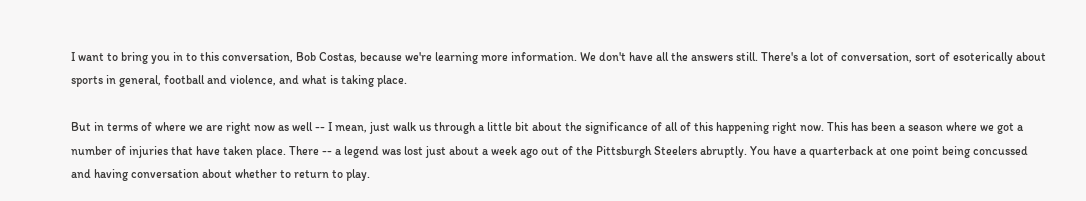I want to bring you in to this conversation, Bob Costas, because we're learning more information. We don't have all the answers still. There's a lot of conversation, sort of esoterically about sports in general, football and violence, and what is taking place.

But in terms of where we are right now as well -- I mean, just walk us through a little bit about the significance of all of this happening right now. This has been a season where we got a number of injuries that have taken place. There -- a legend was lost just about a week ago out of the Pittsburgh Steelers abruptly. You have a quarterback at one point being concussed and having conversation about whether to return to play.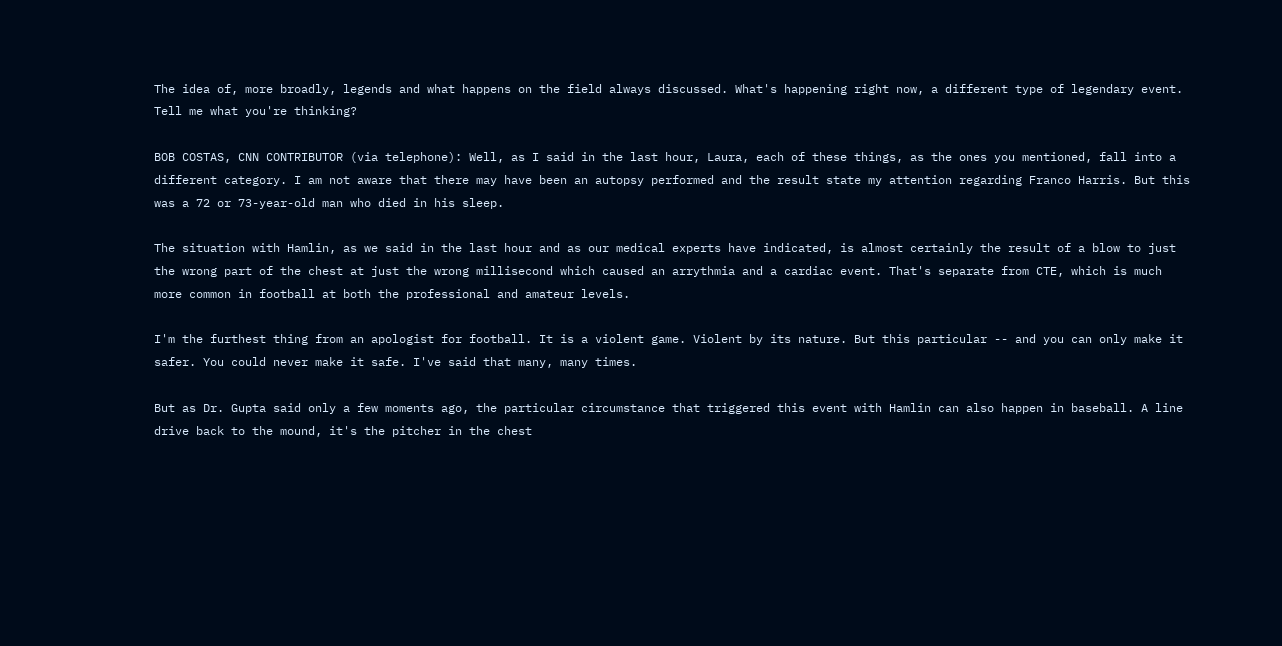The idea of, more broadly, legends and what happens on the field always discussed. What's happening right now, a different type of legendary event. Tell me what you're thinking?

BOB COSTAS, CNN CONTRIBUTOR (via telephone): Well, as I said in the last hour, Laura, each of these things, as the ones you mentioned, fall into a different category. I am not aware that there may have been an autopsy performed and the result state my attention regarding Franco Harris. But this was a 72 or 73-year-old man who died in his sleep.

The situation with Hamlin, as we said in the last hour and as our medical experts have indicated, is almost certainly the result of a blow to just the wrong part of the chest at just the wrong millisecond which caused an arrythmia and a cardiac event. That's separate from CTE, which is much more common in football at both the professional and amateur levels.

I'm the furthest thing from an apologist for football. It is a violent game. Violent by its nature. But this particular -- and you can only make it safer. You could never make it safe. I've said that many, many times.

But as Dr. Gupta said only a few moments ago, the particular circumstance that triggered this event with Hamlin can also happen in baseball. A line drive back to the mound, it's the pitcher in the chest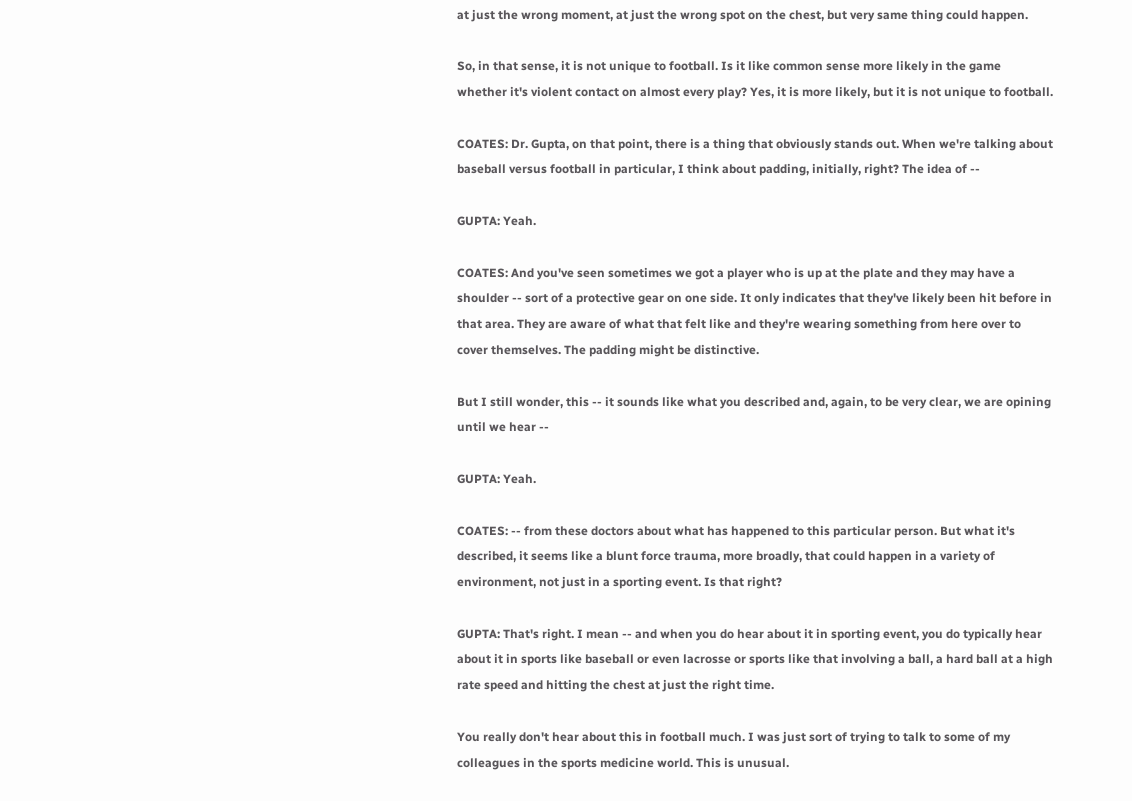at just the wrong moment, at just the wrong spot on the chest, but very same thing could happen.

So, in that sense, it is not unique to football. Is it like common sense more likely in the game whether it's violent contact on almost every play? Yes, it is more likely, but it is not unique to football.

COATES: Dr. Gupta, on that point, there is a thing that obviously stands out. When we're talking about baseball versus football in particular, I think about padding, initially, right? The idea of --

GUPTA: Yeah.

COATES: And you've seen sometimes we got a player who is up at the plate and they may have a shoulder -- sort of a protective gear on one side. It only indicates that they've likely been hit before in that area. They are aware of what that felt like and they're wearing something from here over to cover themselves. The padding might be distinctive.

But I still wonder, this -- it sounds like what you described and, again, to be very clear, we are opining until we hear --

GUPTA: Yeah.

COATES: -- from these doctors about what has happened to this particular person. But what it's described, it seems like a blunt force trauma, more broadly, that could happen in a variety of environment, not just in a sporting event. Is that right?

GUPTA: That's right. I mean -- and when you do hear about it in sporting event, you do typically hear about it in sports like baseball or even lacrosse or sports like that involving a ball, a hard ball at a high rate speed and hitting the chest at just the right time.

You really don't hear about this in football much. I was just sort of trying to talk to some of my colleagues in the sports medicine world. This is unusual.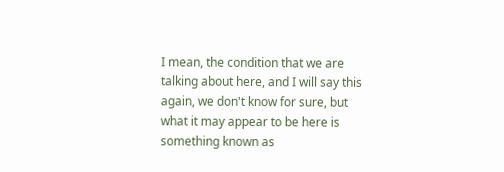I mean, the condition that we are talking about here, and I will say this again, we don't know for sure, but what it may appear to be here is something known as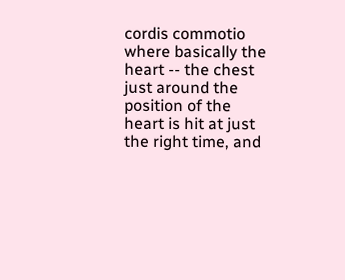cordis commotio where basically the heart -- the chest just around the position of the heart is hit at just the right time, and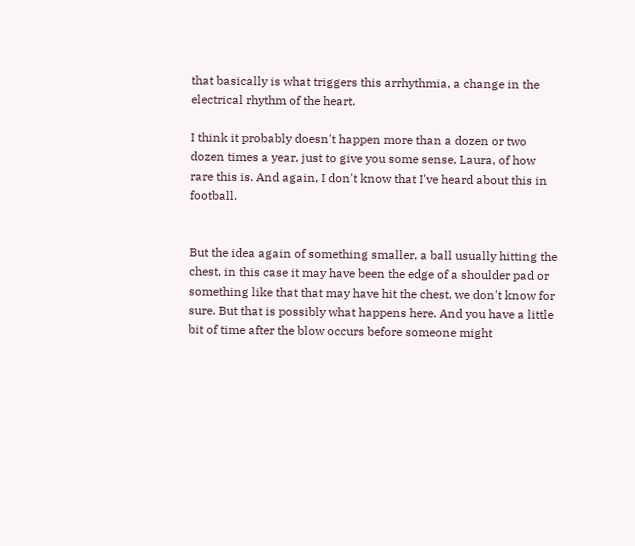that basically is what triggers this arrhythmia, a change in the electrical rhythm of the heart.

I think it probably doesn't happen more than a dozen or two dozen times a year, just to give you some sense, Laura, of how rare this is. And again, I don't know that I've heard about this in football.


But the idea again of something smaller, a ball usually hitting the chest, in this case it may have been the edge of a shoulder pad or something like that that may have hit the chest, we don't know for sure. But that is possibly what happens here. And you have a little bit of time after the blow occurs before someone might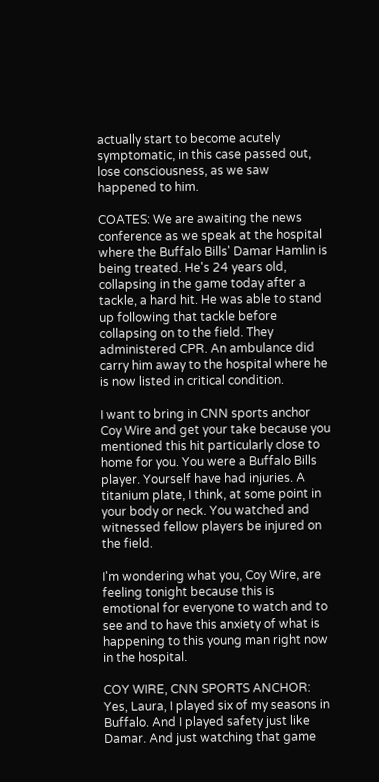actually start to become acutely symptomatic, in this case passed out, lose consciousness, as we saw happened to him.

COATES: We are awaiting the news conference as we speak at the hospital where the Buffalo Bills' Damar Hamlin is being treated. He's 24 years old, collapsing in the game today after a tackle, a hard hit. He was able to stand up following that tackle before collapsing on to the field. They administered CPR. An ambulance did carry him away to the hospital where he is now listed in critical condition.

I want to bring in CNN sports anchor Coy Wire and get your take because you mentioned this hit particularly close to home for you. You were a Buffalo Bills player. Yourself have had injuries. A titanium plate, I think, at some point in your body or neck. You watched and witnessed fellow players be injured on the field.

I'm wondering what you, Coy Wire, are feeling tonight because this is emotional for everyone to watch and to see and to have this anxiety of what is happening to this young man right now in the hospital.

COY WIRE, CNN SPORTS ANCHOR: Yes, Laura, I played six of my seasons in Buffalo. And I played safety just like Damar. And just watching that game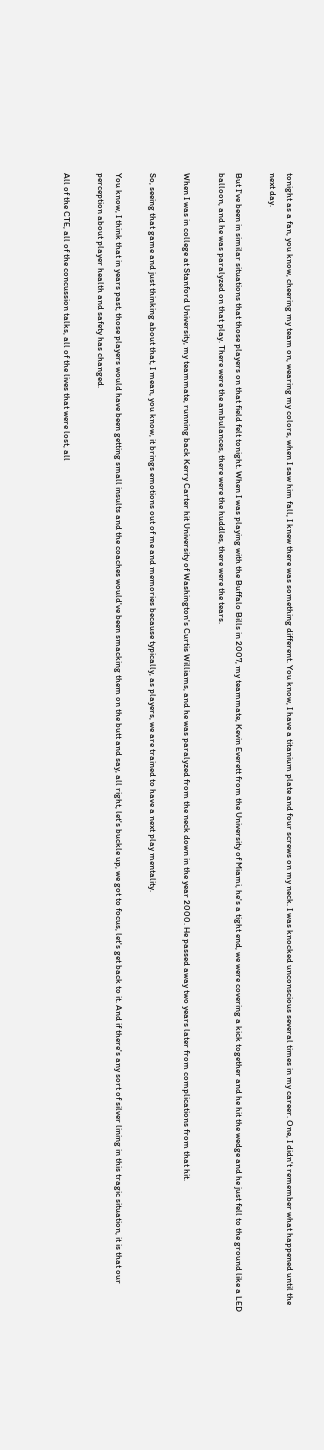tonight as a fan, you know, cheering my team on, wearing my colors, when I saw him fall, I knew there was something different. You know, I have a titanium plate and four screws on my neck. I was knocked unconscious several times in my career. One, I didn't remember what happened until the next day.

But I've been in similar situations that those players on that field felt tonight. When I was playing with the Buffalo Bills in 2007, my teammate, Kevin Everett from the University of Miami, he's a tight end, we were covering a kick together and he hit the wedge and he just fell to the ground like a LED balloon, and he was paralyzed on that play. There were the ambulances, there were the huddles, there were the tears.

When I was in college at Stanford University, my teammate, running back Kerry Carter hit University of Washington's Curtis Williams, and he was paralyzed from the neck down in the year 2000. He passed away two years later from complications from that hit.

So, seeing that game and just thinking about that, I mean, you know, it brings emotions out of me and memories because typically, as players, we are trained to have a next play mentality.

You know, I think that in years past, those players would have been getting small insults and the coaches would've been smacking them on the butt and say, all right, let's buckle up, we got to focus, let's get back to it. And if there's any sort of silver lining in this tragic situation, it is that our perception about player health and safety has changed.

All of the CTE, all of the concussion talks, all of the lives that were lost, all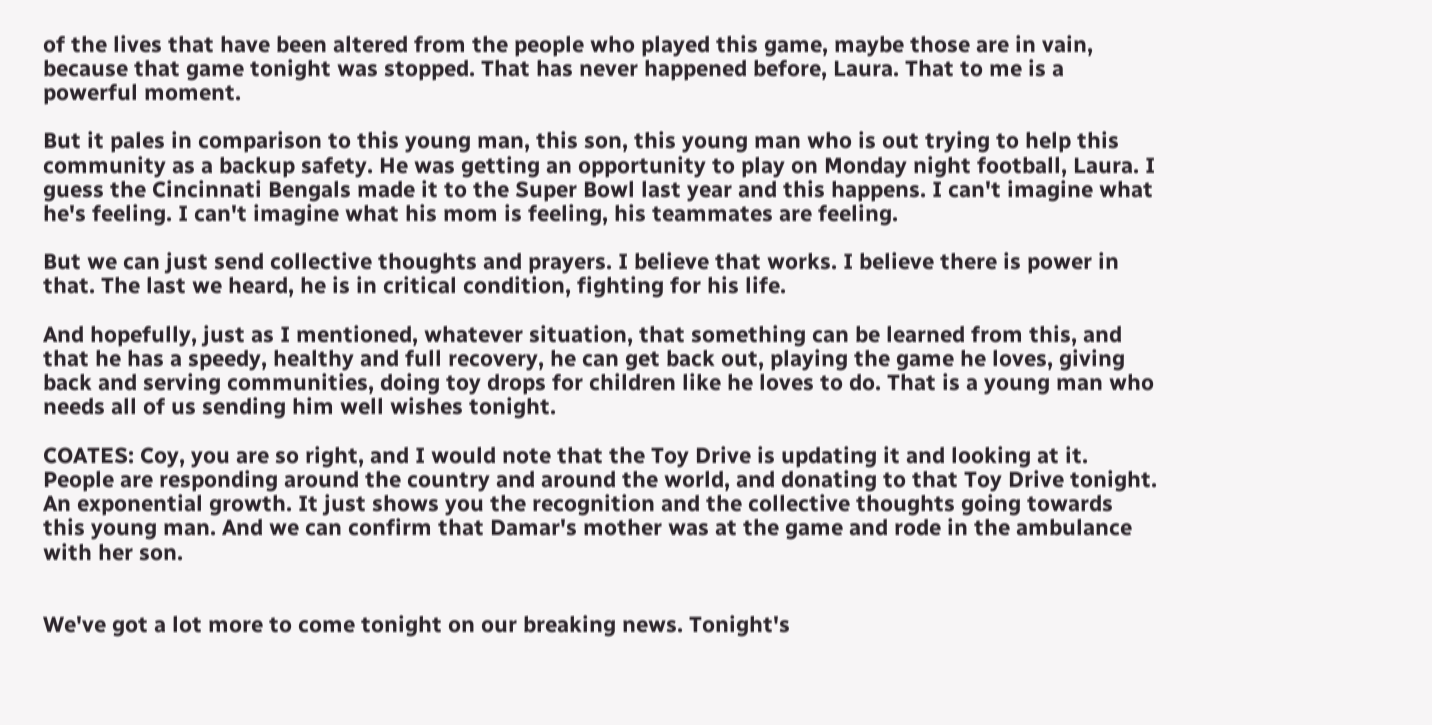of the lives that have been altered from the people who played this game, maybe those are in vain, because that game tonight was stopped. That has never happened before, Laura. That to me is a powerful moment.

But it pales in comparison to this young man, this son, this young man who is out trying to help this community as a backup safety. He was getting an opportunity to play on Monday night football, Laura. I guess the Cincinnati Bengals made it to the Super Bowl last year and this happens. I can't imagine what he's feeling. I can't imagine what his mom is feeling, his teammates are feeling.

But we can just send collective thoughts and prayers. I believe that works. I believe there is power in that. The last we heard, he is in critical condition, fighting for his life.

And hopefully, just as I mentioned, whatever situation, that something can be learned from this, and that he has a speedy, healthy and full recovery, he can get back out, playing the game he loves, giving back and serving communities, doing toy drops for children like he loves to do. That is a young man who needs all of us sending him well wishes tonight.

COATES: Coy, you are so right, and I would note that the Toy Drive is updating it and looking at it. People are responding around the country and around the world, and donating to that Toy Drive tonight. An exponential growth. It just shows you the recognition and the collective thoughts going towards this young man. And we can confirm that Damar's mother was at the game and rode in the ambulance with her son.


We've got a lot more to come tonight on our breaking news. Tonight's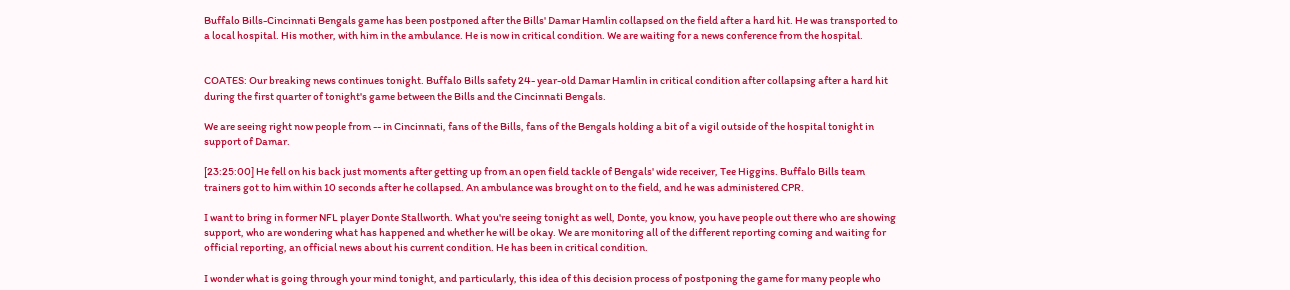Buffalo Bills-Cincinnati Bengals game has been postponed after the Bills' Damar Hamlin collapsed on the field after a hard hit. He was transported to a local hospital. His mother, with him in the ambulance. He is now in critical condition. We are waiting for a news conference from the hospital.


COATES: Our breaking news continues tonight. Buffalo Bills safety 24- year-old Damar Hamlin in critical condition after collapsing after a hard hit during the first quarter of tonight's game between the Bills and the Cincinnati Bengals.

We are seeing right now people from -- in Cincinnati, fans of the Bills, fans of the Bengals holding a bit of a vigil outside of the hospital tonight in support of Damar.

[23:25:00] He fell on his back just moments after getting up from an open field tackle of Bengals' wide receiver, Tee Higgins. Buffalo Bills team trainers got to him within 10 seconds after he collapsed. An ambulance was brought on to the field, and he was administered CPR.

I want to bring in former NFL player Donte Stallworth. What you're seeing tonight as well, Donte, you know, you have people out there who are showing support, who are wondering what has happened and whether he will be okay. We are monitoring all of the different reporting coming and waiting for official reporting, an official news about his current condition. He has been in critical condition.

I wonder what is going through your mind tonight, and particularly, this idea of this decision process of postponing the game for many people who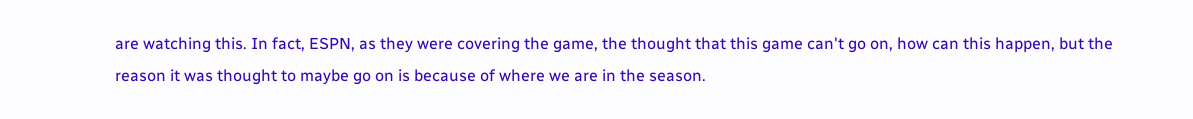are watching this. In fact, ESPN, as they were covering the game, the thought that this game can't go on, how can this happen, but the reason it was thought to maybe go on is because of where we are in the season.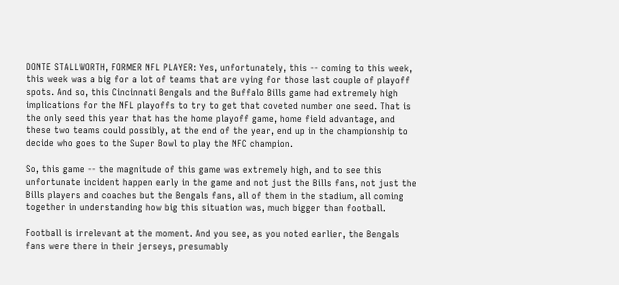DONTE STALLWORTH, FORMER NFL PLAYER: Yes, unfortunately, this -- coming to this week, this week was a big for a lot of teams that are vying for those last couple of playoff spots. And so, this Cincinnati Bengals and the Buffalo Bills game had extremely high implications for the NFL playoffs to try to get that coveted number one seed. That is the only seed this year that has the home playoff game, home field advantage, and these two teams could possibly, at the end of the year, end up in the championship to decide who goes to the Super Bowl to play the NFC champion.

So, this game -- the magnitude of this game was extremely high, and to see this unfortunate incident happen early in the game and not just the Bills fans, not just the Bills players and coaches but the Bengals fans, all of them in the stadium, all coming together in understanding how big this situation was, much bigger than football.

Football is irrelevant at the moment. And you see, as you noted earlier, the Bengals fans were there in their jerseys, presumably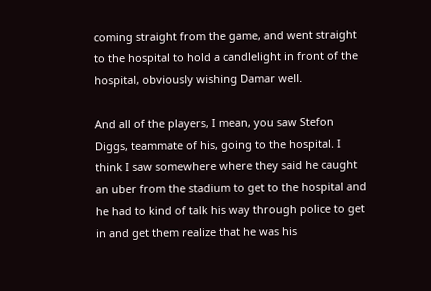coming straight from the game, and went straight to the hospital to hold a candlelight in front of the hospital, obviously wishing Damar well.

And all of the players, I mean, you saw Stefon Diggs, teammate of his, going to the hospital. I think I saw somewhere where they said he caught an uber from the stadium to get to the hospital and he had to kind of talk his way through police to get in and get them realize that he was his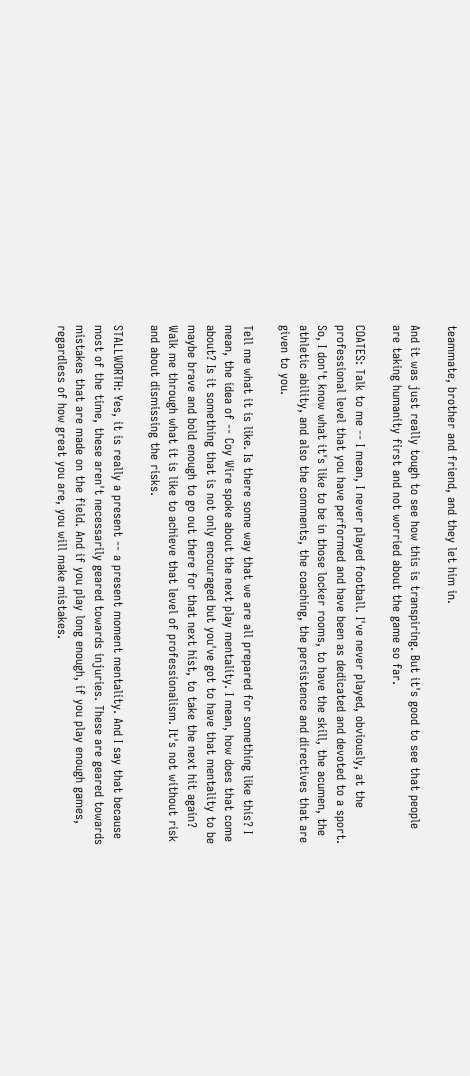teammate, brother and friend, and they let him in.

And it was just really tough to see how this is transpiring. But it's good to see that people are taking humanity first and not worried about the game so far.

COATES: Talk to me -- I mean, I never played football. I've never played, obviously, at the professional level that you have performed and have been as dedicated and devoted to a sport. So, I don't know what it's like to be in those locker rooms, to have the skill, the acumen, the athletic ability, and also the comments, the coaching, the persistence and directives that are given to you.

Tell me what it is like. Is there some way that we are all prepared for something like this? I mean, the idea of -- Coy Wire spoke about the next play mentality. I mean, how does that come about? Is it something that is not only encouraged but you've got to have that mentality to be maybe brave and bold enough to go out there for that next hist, to take the next hit again? Walk me through what it is like to achieve that level of professionalism. It's not without risk and about dismissing the risks.

STALLWORTH: Yes, it is really a present -- a present moment mentality. And I say that because most of the time, these aren't necessarily geared towards injuries. These are geared towards mistakes that are made on the field. And if you play long enough, if you play enough games, regardless of how great you are, you will make mistakes.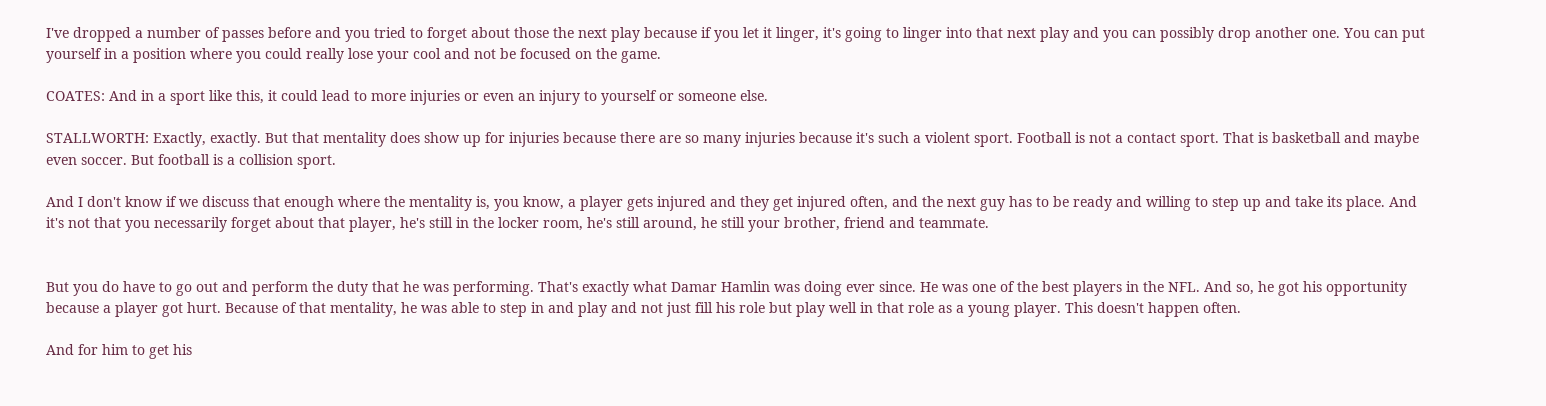I've dropped a number of passes before and you tried to forget about those the next play because if you let it linger, it's going to linger into that next play and you can possibly drop another one. You can put yourself in a position where you could really lose your cool and not be focused on the game.

COATES: And in a sport like this, it could lead to more injuries or even an injury to yourself or someone else.

STALLWORTH: Exactly, exactly. But that mentality does show up for injuries because there are so many injuries because it's such a violent sport. Football is not a contact sport. That is basketball and maybe even soccer. But football is a collision sport.

And I don't know if we discuss that enough where the mentality is, you know, a player gets injured and they get injured often, and the next guy has to be ready and willing to step up and take its place. And it's not that you necessarily forget about that player, he's still in the locker room, he's still around, he still your brother, friend and teammate.


But you do have to go out and perform the duty that he was performing. That's exactly what Damar Hamlin was doing ever since. He was one of the best players in the NFL. And so, he got his opportunity because a player got hurt. Because of that mentality, he was able to step in and play and not just fill his role but play well in that role as a young player. This doesn't happen often.

And for him to get his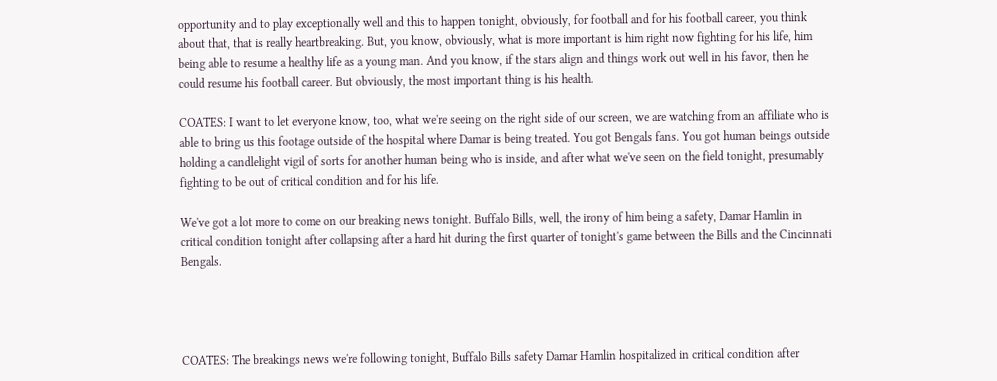opportunity and to play exceptionally well and this to happen tonight, obviously, for football and for his football career, you think about that, that is really heartbreaking. But, you know, obviously, what is more important is him right now fighting for his life, him being able to resume a healthy life as a young man. And you know, if the stars align and things work out well in his favor, then he could resume his football career. But obviously, the most important thing is his health.

COATES: I want to let everyone know, too, what we're seeing on the right side of our screen, we are watching from an affiliate who is able to bring us this footage outside of the hospital where Damar is being treated. You got Bengals fans. You got human beings outside holding a candlelight vigil of sorts for another human being who is inside, and after what we've seen on the field tonight, presumably fighting to be out of critical condition and for his life.

We've got a lot more to come on our breaking news tonight. Buffalo Bills, well, the irony of him being a safety, Damar Hamlin in critical condition tonight after collapsing after a hard hit during the first quarter of tonight's game between the Bills and the Cincinnati Bengals.




COATES: The breakings news we're following tonight, Buffalo Bills safety Damar Hamlin hospitalized in critical condition after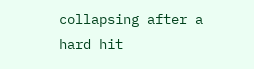collapsing after a hard hit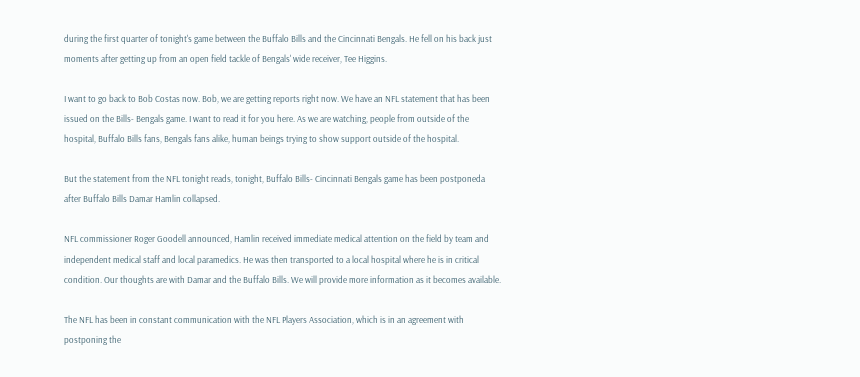during the first quarter of tonight's game between the Buffalo Bills and the Cincinnati Bengals. He fell on his back just moments after getting up from an open field tackle of Bengals' wide receiver, Tee Higgins.

I want to go back to Bob Costas now. Bob, we are getting reports right now. We have an NFL statement that has been issued on the Bills- Bengals game. I want to read it for you here. As we are watching, people from outside of the hospital, Buffalo Bills fans, Bengals fans alike, human beings trying to show support outside of the hospital.

But the statement from the NFL tonight reads, tonight, Buffalo Bills- Cincinnati Bengals game has been postponeda after Buffalo Bills Damar Hamlin collapsed.

NFL commissioner Roger Goodell announced, Hamlin received immediate medical attention on the field by team and independent medical staff and local paramedics. He was then transported to a local hospital where he is in critical condition. Our thoughts are with Damar and the Buffalo Bills. We will provide more information as it becomes available.

The NFL has been in constant communication with the NFL Players Association, which is in an agreement with postponing the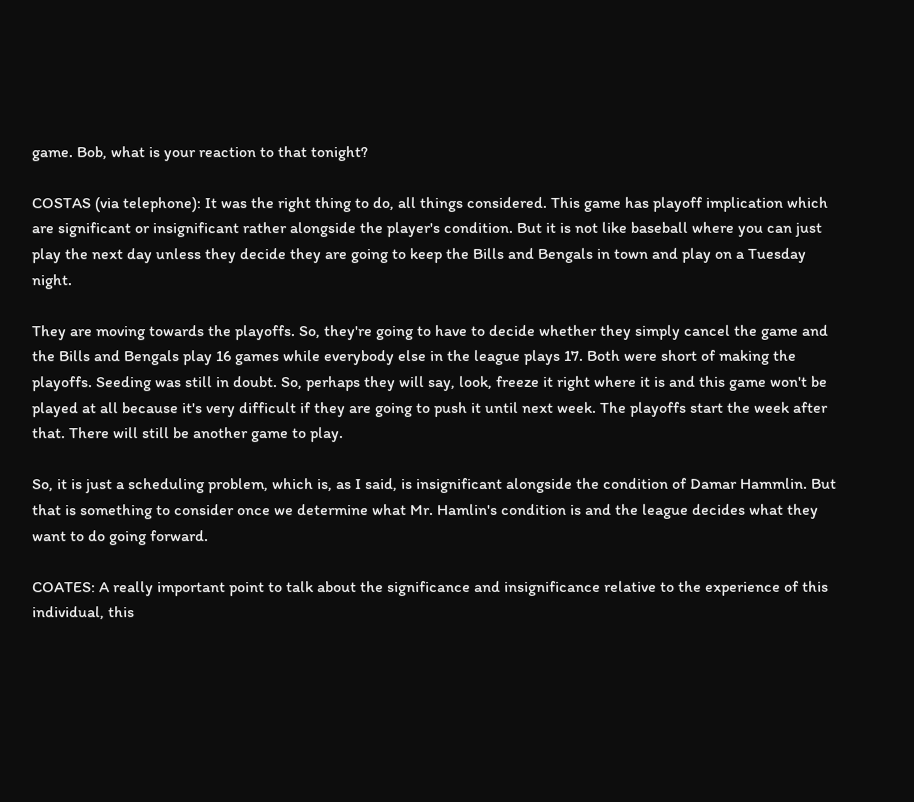game. Bob, what is your reaction to that tonight?

COSTAS (via telephone): It was the right thing to do, all things considered. This game has playoff implication which are significant or insignificant rather alongside the player's condition. But it is not like baseball where you can just play the next day unless they decide they are going to keep the Bills and Bengals in town and play on a Tuesday night.

They are moving towards the playoffs. So, they're going to have to decide whether they simply cancel the game and the Bills and Bengals play 16 games while everybody else in the league plays 17. Both were short of making the playoffs. Seeding was still in doubt. So, perhaps they will say, look, freeze it right where it is and this game won't be played at all because it's very difficult if they are going to push it until next week. The playoffs start the week after that. There will still be another game to play.

So, it is just a scheduling problem, which is, as I said, is insignificant alongside the condition of Damar Hammlin. But that is something to consider once we determine what Mr. Hamlin's condition is and the league decides what they want to do going forward.

COATES: A really important point to talk about the significance and insignificance relative to the experience of this individual, this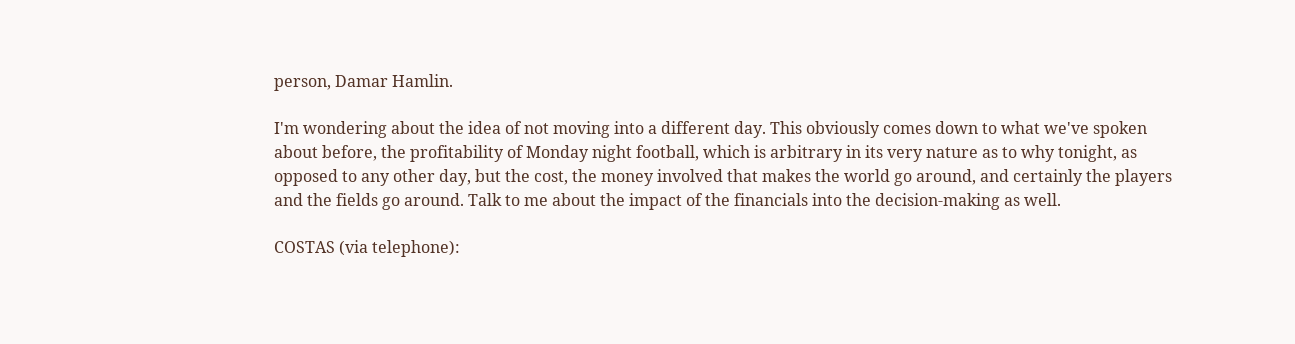person, Damar Hamlin.

I'm wondering about the idea of not moving into a different day. This obviously comes down to what we've spoken about before, the profitability of Monday night football, which is arbitrary in its very nature as to why tonight, as opposed to any other day, but the cost, the money involved that makes the world go around, and certainly the players and the fields go around. Talk to me about the impact of the financials into the decision-making as well.

COSTAS (via telephone):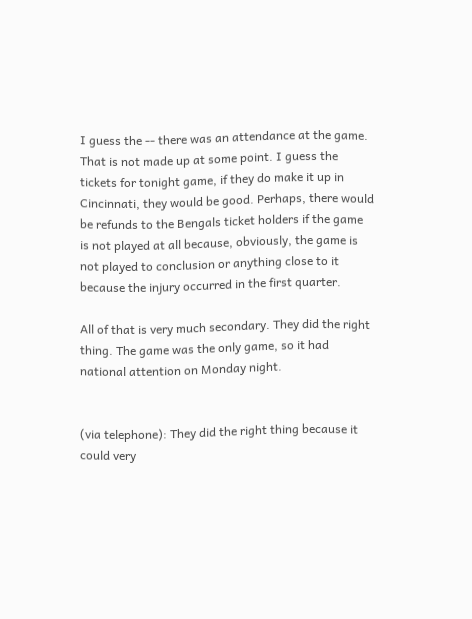I guess the -- there was an attendance at the game. That is not made up at some point. I guess the tickets for tonight game, if they do make it up in Cincinnati, they would be good. Perhaps, there would be refunds to the Bengals ticket holders if the game is not played at all because, obviously, the game is not played to conclusion or anything close to it because the injury occurred in the first quarter.

All of that is very much secondary. They did the right thing. The game was the only game, so it had national attention on Monday night.


(via telephone): They did the right thing because it could very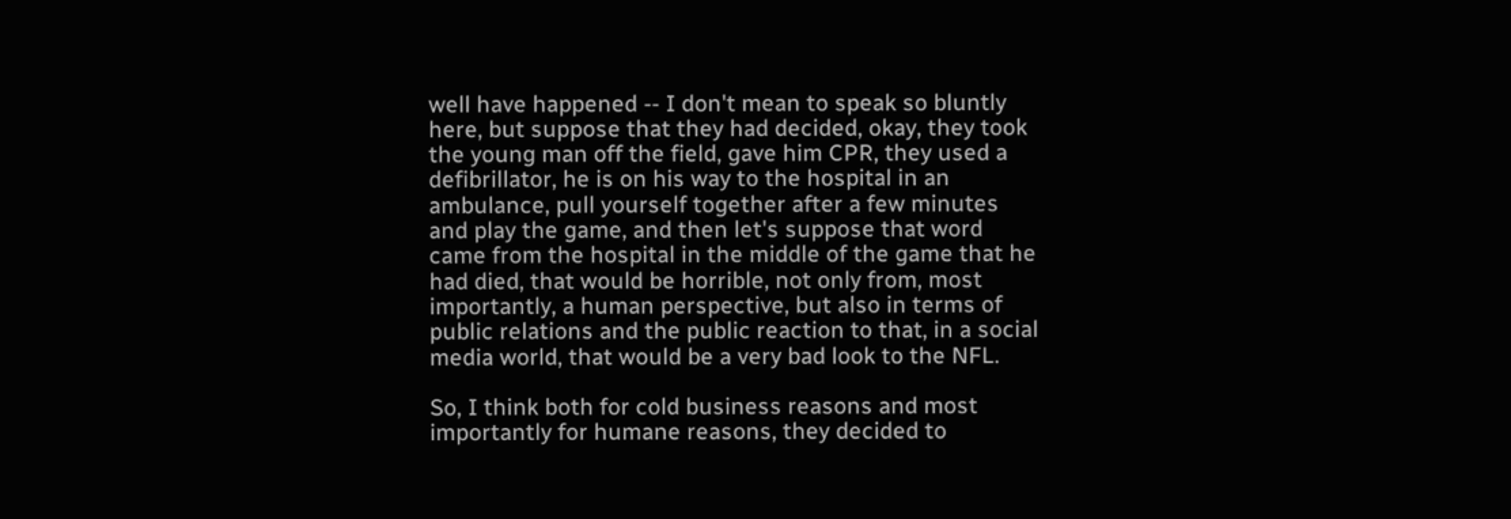well have happened -- I don't mean to speak so bluntly here, but suppose that they had decided, okay, they took the young man off the field, gave him CPR, they used a defibrillator, he is on his way to the hospital in an ambulance, pull yourself together after a few minutes and play the game, and then let's suppose that word came from the hospital in the middle of the game that he had died, that would be horrible, not only from, most importantly, a human perspective, but also in terms of public relations and the public reaction to that, in a social media world, that would be a very bad look to the NFL.

So, I think both for cold business reasons and most importantly for humane reasons, they decided to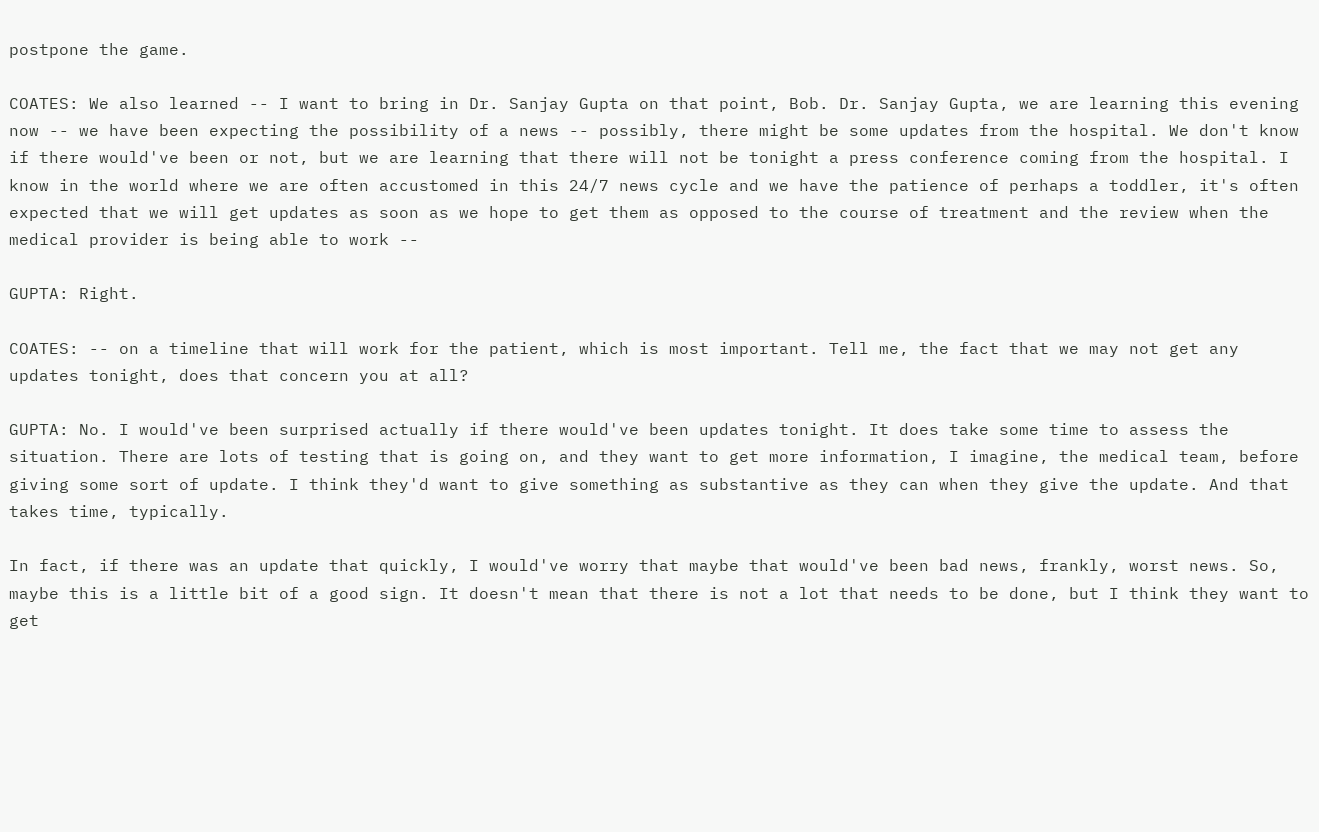postpone the game.

COATES: We also learned -- I want to bring in Dr. Sanjay Gupta on that point, Bob. Dr. Sanjay Gupta, we are learning this evening now -- we have been expecting the possibility of a news -- possibly, there might be some updates from the hospital. We don't know if there would've been or not, but we are learning that there will not be tonight a press conference coming from the hospital. I know in the world where we are often accustomed in this 24/7 news cycle and we have the patience of perhaps a toddler, it's often expected that we will get updates as soon as we hope to get them as opposed to the course of treatment and the review when the medical provider is being able to work --

GUPTA: Right.

COATES: -- on a timeline that will work for the patient, which is most important. Tell me, the fact that we may not get any updates tonight, does that concern you at all?

GUPTA: No. I would've been surprised actually if there would've been updates tonight. It does take some time to assess the situation. There are lots of testing that is going on, and they want to get more information, I imagine, the medical team, before giving some sort of update. I think they'd want to give something as substantive as they can when they give the update. And that takes time, typically.

In fact, if there was an update that quickly, I would've worry that maybe that would've been bad news, frankly, worst news. So, maybe this is a little bit of a good sign. It doesn't mean that there is not a lot that needs to be done, but I think they want to get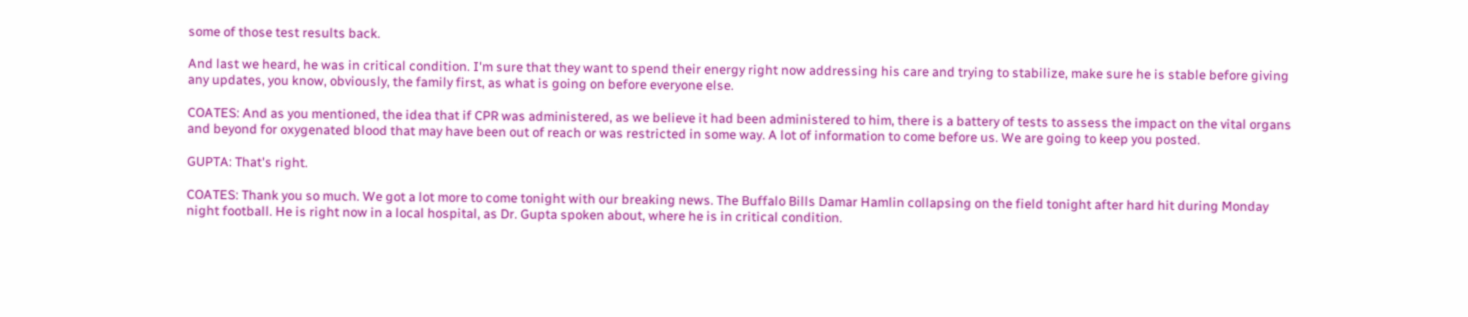some of those test results back.

And last we heard, he was in critical condition. I'm sure that they want to spend their energy right now addressing his care and trying to stabilize, make sure he is stable before giving any updates, you know, obviously, the family first, as what is going on before everyone else.

COATES: And as you mentioned, the idea that if CPR was administered, as we believe it had been administered to him, there is a battery of tests to assess the impact on the vital organs and beyond for oxygenated blood that may have been out of reach or was restricted in some way. A lot of information to come before us. We are going to keep you posted.

GUPTA: That's right.

COATES: Thank you so much. We got a lot more to come tonight with our breaking news. The Buffalo Bills Damar Hamlin collapsing on the field tonight after hard hit during Monday night football. He is right now in a local hospital, as Dr. Gupta spoken about, where he is in critical condition.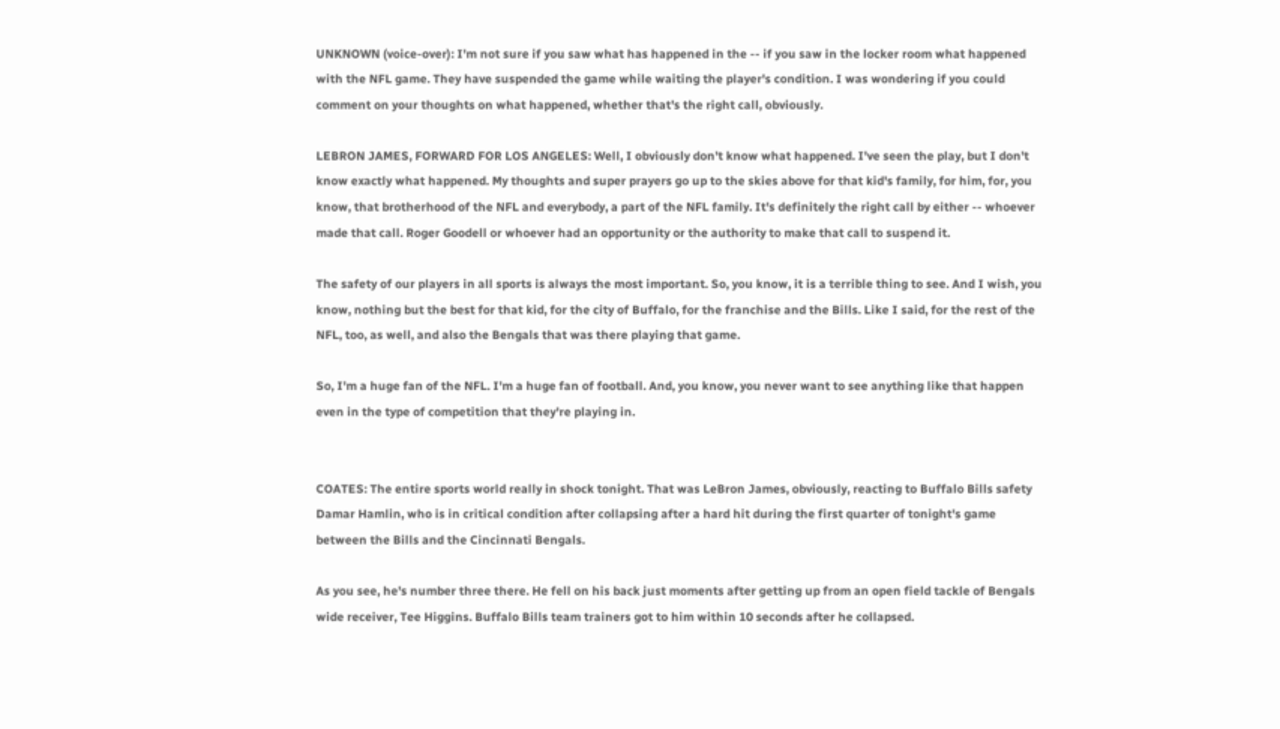UNKNOWN (voice-over): I'm not sure if you saw what has happened in the -- if you saw in the locker room what happened with the NFL game. They have suspended the game while waiting the player's condition. I was wondering if you could comment on your thoughts on what happened, whether that's the right call, obviously.

LEBRON JAMES, FORWARD FOR LOS ANGELES: Well, I obviously don't know what happened. I've seen the play, but I don't know exactly what happened. My thoughts and super prayers go up to the skies above for that kid's family, for him, for, you know, that brotherhood of the NFL and everybody, a part of the NFL family. It's definitely the right call by either -- whoever made that call. Roger Goodell or whoever had an opportunity or the authority to make that call to suspend it.

The safety of our players in all sports is always the most important. So, you know, it is a terrible thing to see. And I wish, you know, nothing but the best for that kid, for the city of Buffalo, for the franchise and the Bills. Like I said, for the rest of the NFL, too, as well, and also the Bengals that was there playing that game.

So, I'm a huge fan of the NFL. I'm a huge fan of football. And, you know, you never want to see anything like that happen even in the type of competition that they're playing in.


COATES: The entire sports world really in shock tonight. That was LeBron James, obviously, reacting to Buffalo Bills safety Damar Hamlin, who is in critical condition after collapsing after a hard hit during the first quarter of tonight's game between the Bills and the Cincinnati Bengals.

As you see, he's number three there. He fell on his back just moments after getting up from an open field tackle of Bengals wide receiver, Tee Higgins. Buffalo Bills team trainers got to him within 10 seconds after he collapsed.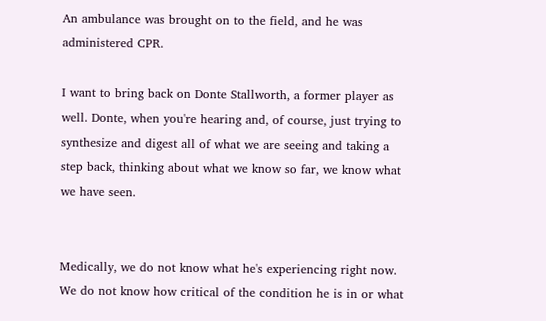An ambulance was brought on to the field, and he was administered CPR.

I want to bring back on Donte Stallworth, a former player as well. Donte, when you're hearing and, of course, just trying to synthesize and digest all of what we are seeing and taking a step back, thinking about what we know so far, we know what we have seen.


Medically, we do not know what he's experiencing right now. We do not know how critical of the condition he is in or what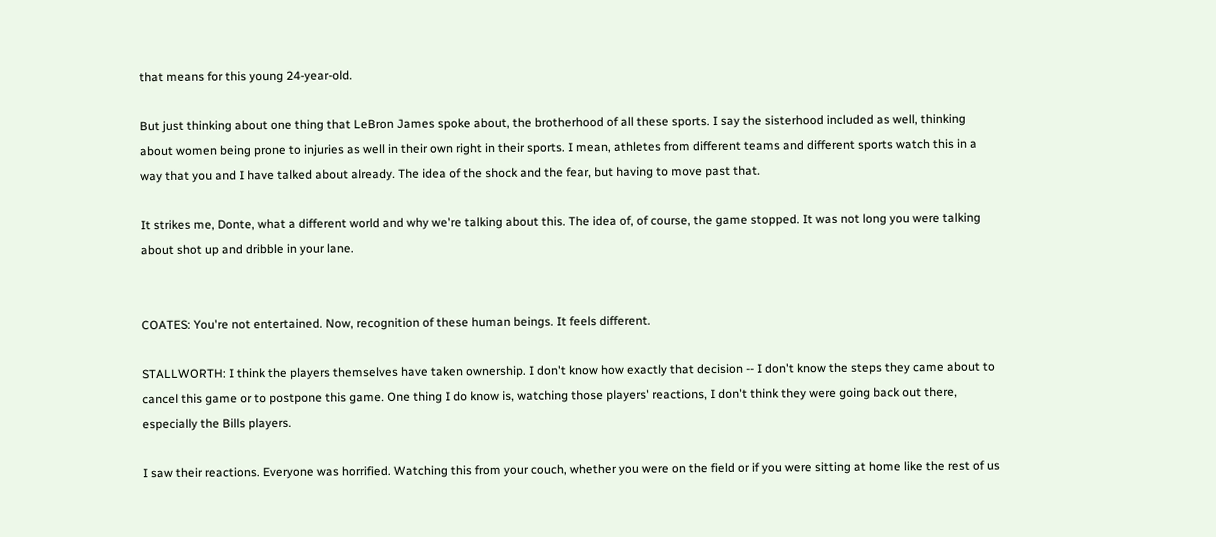that means for this young 24-year-old.

But just thinking about one thing that LeBron James spoke about, the brotherhood of all these sports. I say the sisterhood included as well, thinking about women being prone to injuries as well in their own right in their sports. I mean, athletes from different teams and different sports watch this in a way that you and I have talked about already. The idea of the shock and the fear, but having to move past that.

It strikes me, Donte, what a different world and why we're talking about this. The idea of, of course, the game stopped. It was not long you were talking about shot up and dribble in your lane.


COATES: You're not entertained. Now, recognition of these human beings. It feels different.

STALLWORTH: I think the players themselves have taken ownership. I don't know how exactly that decision -- I don't know the steps they came about to cancel this game or to postpone this game. One thing I do know is, watching those players' reactions, I don't think they were going back out there, especially the Bills players.

I saw their reactions. Everyone was horrified. Watching this from your couch, whether you were on the field or if you were sitting at home like the rest of us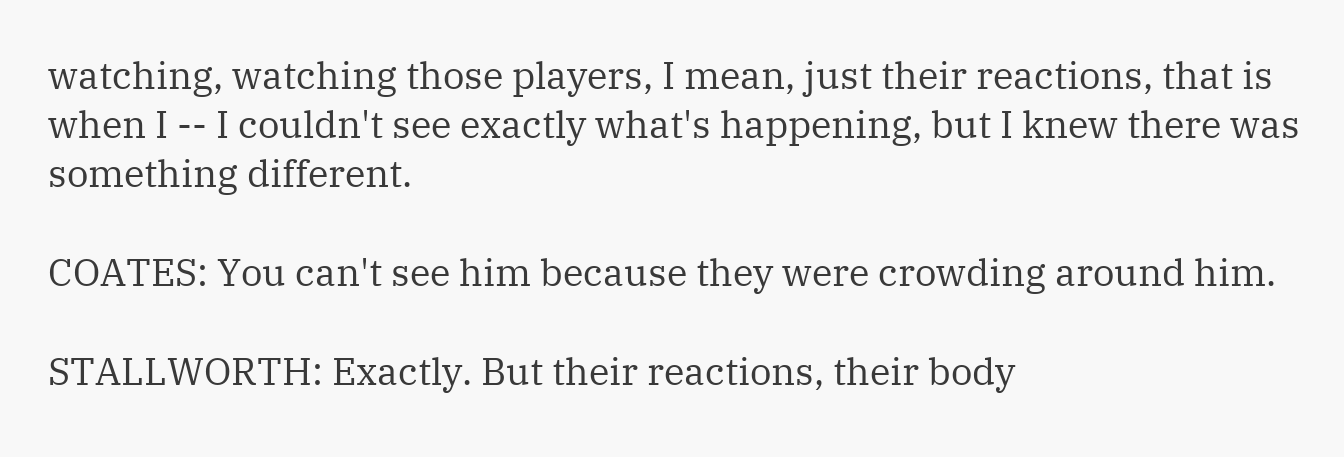watching, watching those players, I mean, just their reactions, that is when I -- I couldn't see exactly what's happening, but I knew there was something different.

COATES: You can't see him because they were crowding around him.

STALLWORTH: Exactly. But their reactions, their body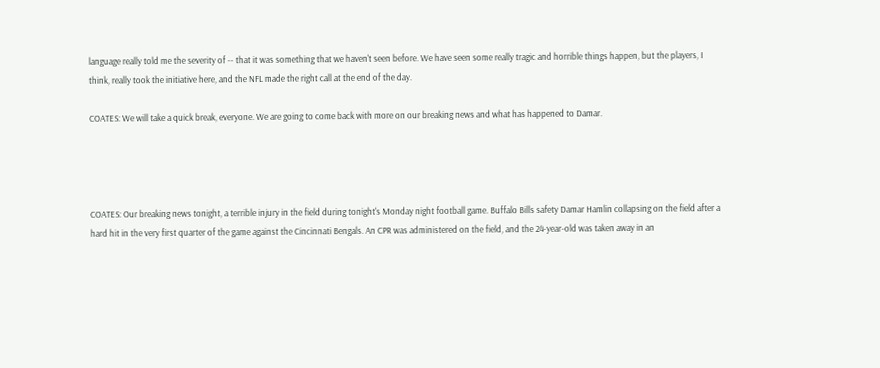language really told me the severity of -- that it was something that we haven't seen before. We have seen some really tragic and horrible things happen, but the players, I think, really took the initiative here, and the NFL made the right call at the end of the day.

COATES: We will take a quick break, everyone. We are going to come back with more on our breaking news and what has happened to Damar.




COATES: Our breaking news tonight, a terrible injury in the field during tonight's Monday night football game. Buffalo Bills safety Damar Hamlin collapsing on the field after a hard hit in the very first quarter of the game against the Cincinnati Bengals. An CPR was administered on the field, and the 24-year-old was taken away in an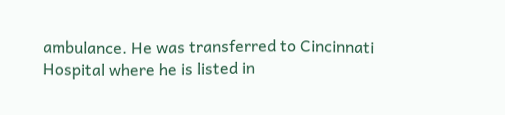ambulance. He was transferred to Cincinnati Hospital where he is listed in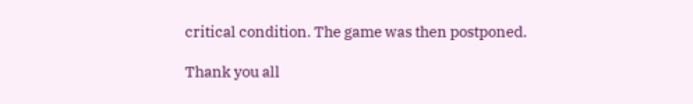critical condition. The game was then postponed.

Thank you all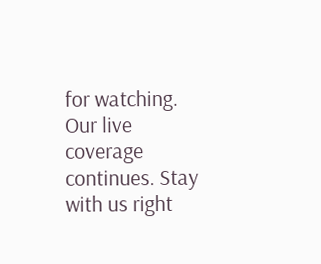for watching. Our live coverage continues. Stay with us right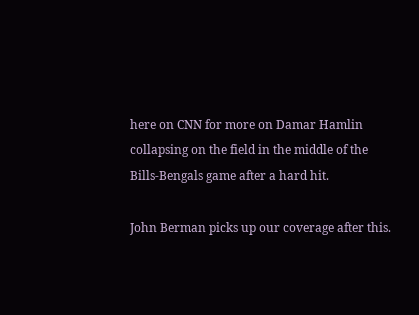here on CNN for more on Damar Hamlin collapsing on the field in the middle of the Bills-Bengals game after a hard hit.

John Berman picks up our coverage after this.